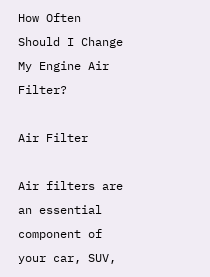How Often Should I Change My Engine Air Filter?

Air Filter

Air filters are an essential component of your car, SUV,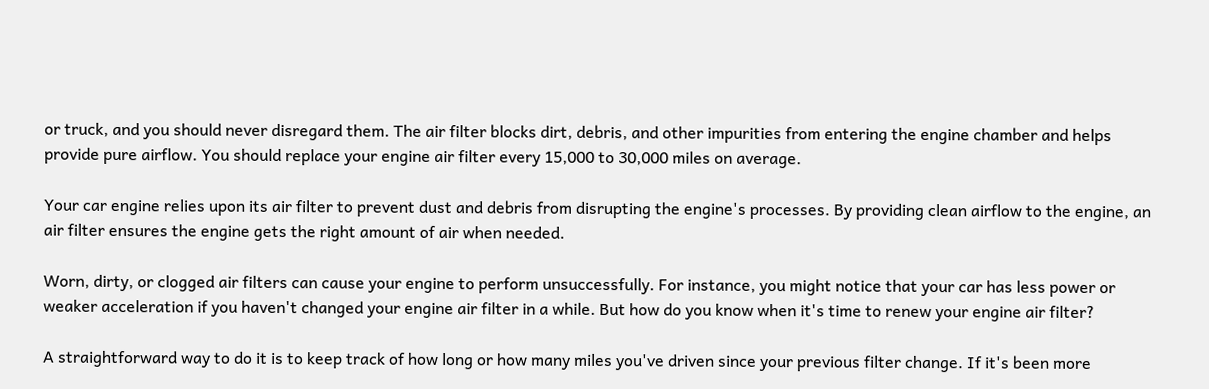or truck, and you should never disregard them. The air filter blocks dirt, debris, and other impurities from entering the engine chamber and helps provide pure airflow. You should replace your engine air filter every 15,000 to 30,000 miles on average.

Your car engine relies upon its air filter to prevent dust and debris from disrupting the engine's processes. By providing clean airflow to the engine, an air filter ensures the engine gets the right amount of air when needed.

Worn, dirty, or clogged air filters can cause your engine to perform unsuccessfully. For instance, you might notice that your car has less power or weaker acceleration if you haven't changed your engine air filter in a while. But how do you know when it's time to renew your engine air filter?

A straightforward way to do it is to keep track of how long or how many miles you've driven since your previous filter change. If it's been more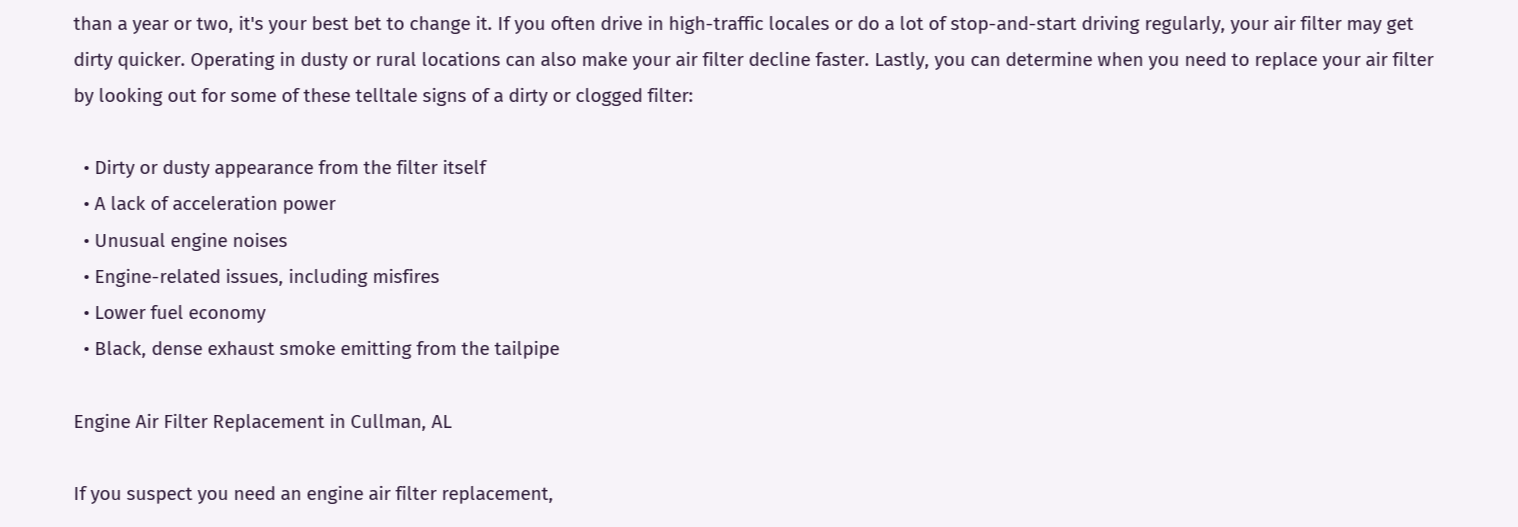than a year or two, it's your best bet to change it. If you often drive in high-traffic locales or do a lot of stop-and-start driving regularly, your air filter may get dirty quicker. Operating in dusty or rural locations can also make your air filter decline faster. Lastly, you can determine when you need to replace your air filter by looking out for some of these telltale signs of a dirty or clogged filter:

  • Dirty or dusty appearance from the filter itself
  • A lack of acceleration power
  • Unusual engine noises
  • Engine-related issues, including misfires
  • Lower fuel economy
  • Black, dense exhaust smoke emitting from the tailpipe

Engine Air Filter Replacement in Cullman, AL

If you suspect you need an engine air filter replacement,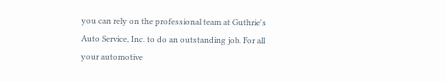you can rely on the professional team at Guthrie's Auto Service, Inc. to do an outstanding job. For all your automotive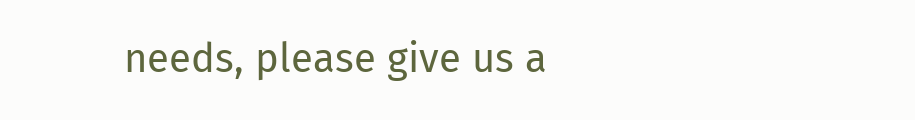needs, please give us a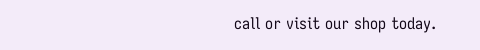call or visit our shop today.